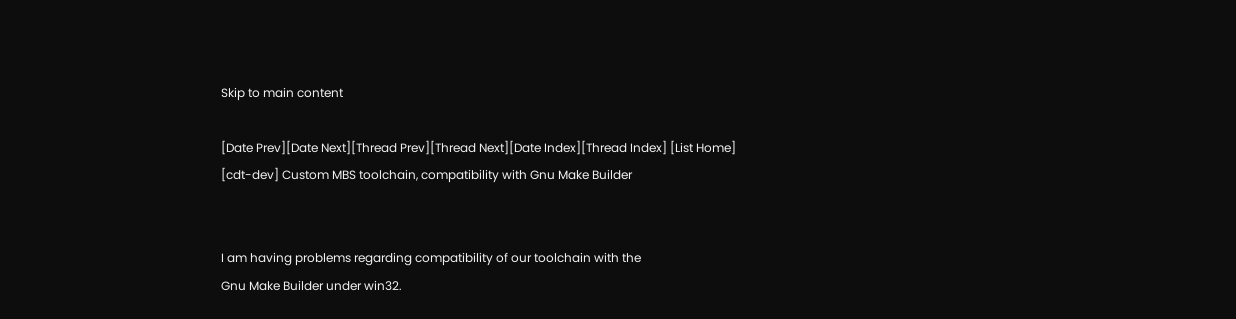Skip to main content

[Date Prev][Date Next][Thread Prev][Thread Next][Date Index][Thread Index] [List Home]
[cdt-dev] Custom MBS toolchain, compatibility with Gnu Make Builder


I am having problems regarding compatibility of our toolchain with the
Gnu Make Builder under win32.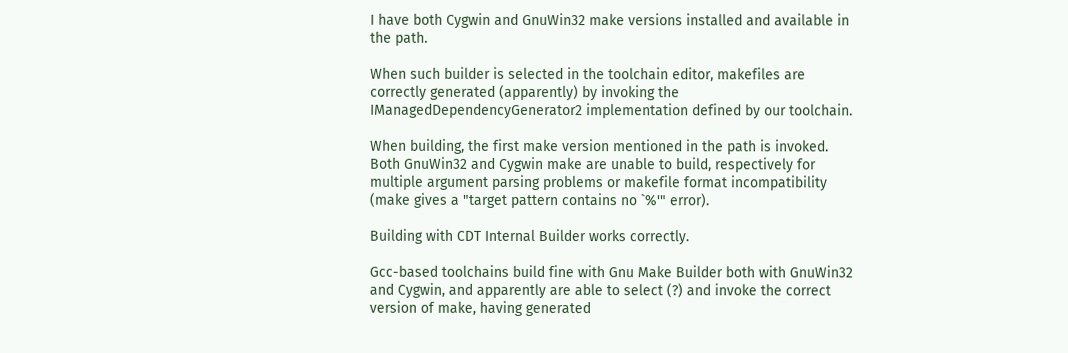I have both Cygwin and GnuWin32 make versions installed and available in
the path.

When such builder is selected in the toolchain editor, makefiles are
correctly generated (apparently) by invoking the
IManagedDependencyGenerator2 implementation defined by our toolchain.

When building, the first make version mentioned in the path is invoked.
Both GnuWin32 and Cygwin make are unable to build, respectively for
multiple argument parsing problems or makefile format incompatibility
(make gives a "target pattern contains no `%'" error).

Building with CDT Internal Builder works correctly.

Gcc-based toolchains build fine with Gnu Make Builder both with GnuWin32
and Cygwin, and apparently are able to select (?) and invoke the correct
version of make, having generated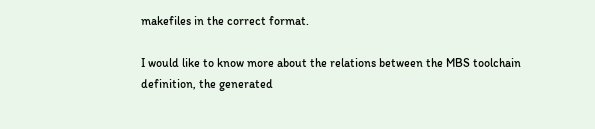makefiles in the correct format.

I would like to know more about the relations between the MBS toolchain
definition, the generated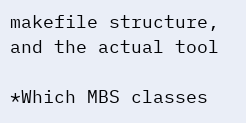makefile structure, and the actual tool

*Which MBS classes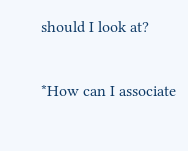should I look at?

*How can I associate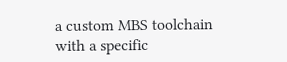a custom MBS toolchain with a specific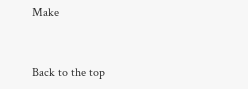Make



Back to the top